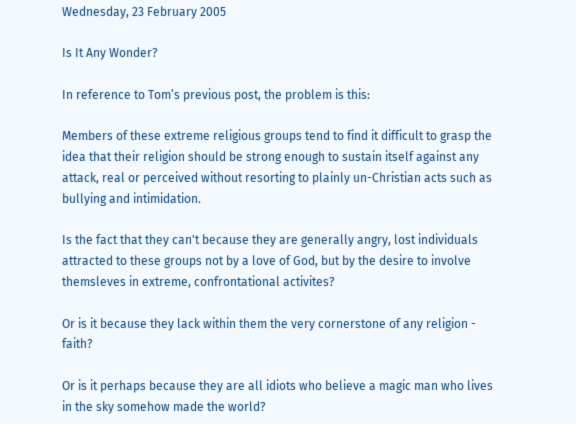Wednesday, 23 February 2005

Is It Any Wonder?

In reference to Tom’s previous post, the problem is this:

Members of these extreme religious groups tend to find it difficult to grasp the idea that their religion should be strong enough to sustain itself against any attack, real or perceived without resorting to plainly un-Christian acts such as bullying and intimidation.

Is the fact that they can't because they are generally angry, lost individuals attracted to these groups not by a love of God, but by the desire to involve themsleves in extreme, confrontational activites?

Or is it because they lack within them the very cornerstone of any religion - faith?

Or is it perhaps because they are all idiots who believe a magic man who lives in the sky somehow made the world?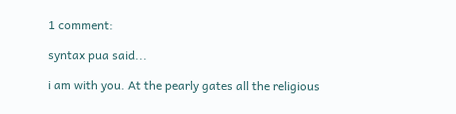1 comment:

syntax pua said...

i am with you. At the pearly gates all the religious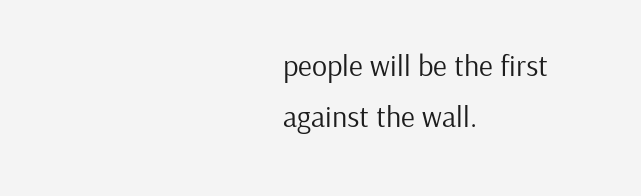people will be the first against the wall.